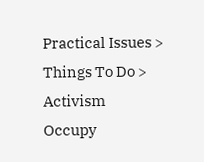Practical Issues > Things To Do > Activism
Occupy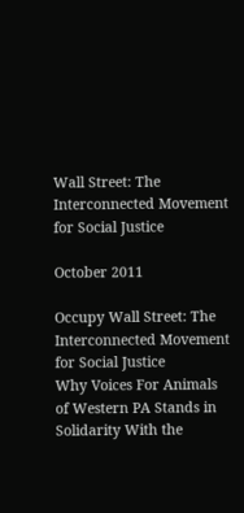Wall Street: The Interconnected Movement for Social Justice

October 2011

Occupy Wall Street: The Interconnected Movement for Social Justice
Why Voices For Animals of Western PA Stands in Solidarity With the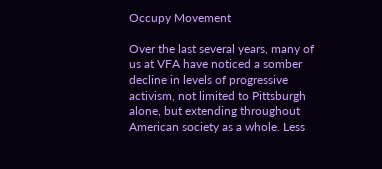Occupy Movement

Over the last several years, many of us at VFA have noticed a somber decline in levels of progressive activism, not limited to Pittsburgh alone, but extending throughout American society as a whole. Less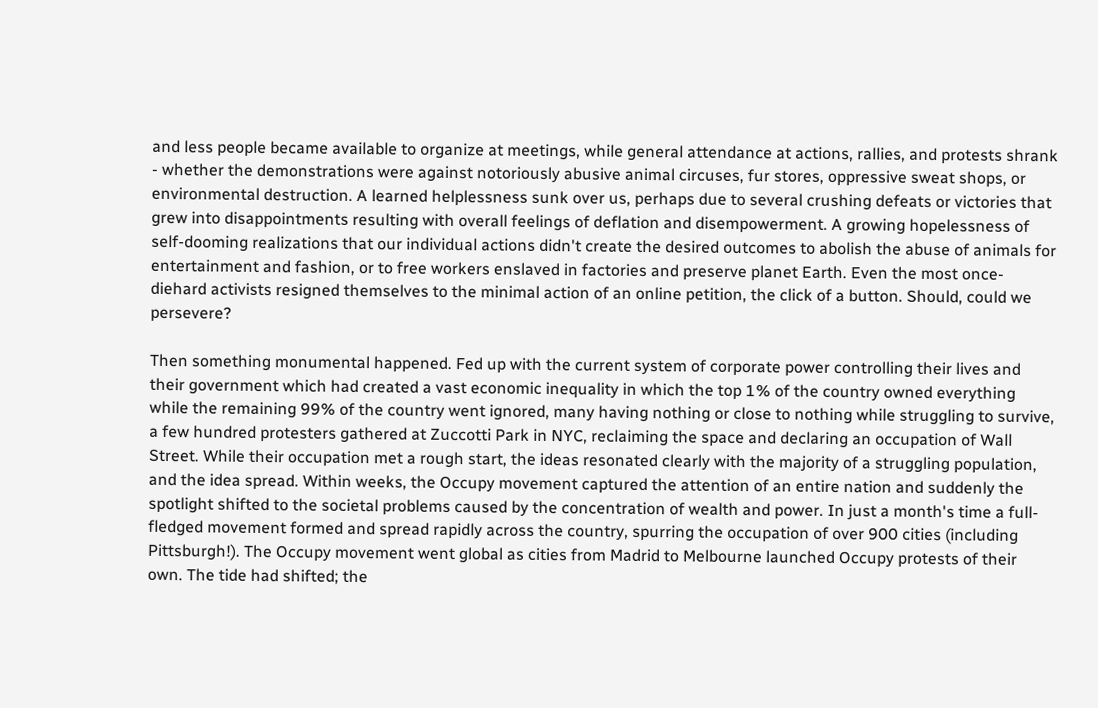and less people became available to organize at meetings, while general attendance at actions, rallies, and protests shrank - whether the demonstrations were against notoriously abusive animal circuses, fur stores, oppressive sweat shops, or environmental destruction. A learned helplessness sunk over us, perhaps due to several crushing defeats or victories that grew into disappointments resulting with overall feelings of deflation and disempowerment. A growing hopelessness of self-dooming realizations that our individual actions didn't create the desired outcomes to abolish the abuse of animals for entertainment and fashion, or to free workers enslaved in factories and preserve planet Earth. Even the most once-diehard activists resigned themselves to the minimal action of an online petition, the click of a button. Should, could we persevere?

Then something monumental happened. Fed up with the current system of corporate power controlling their lives and their government which had created a vast economic inequality in which the top 1% of the country owned everything while the remaining 99% of the country went ignored, many having nothing or close to nothing while struggling to survive, a few hundred protesters gathered at Zuccotti Park in NYC, reclaiming the space and declaring an occupation of Wall Street. While their occupation met a rough start, the ideas resonated clearly with the majority of a struggling population, and the idea spread. Within weeks, the Occupy movement captured the attention of an entire nation and suddenly the spotlight shifted to the societal problems caused by the concentration of wealth and power. In just a month's time a full-fledged movement formed and spread rapidly across the country, spurring the occupation of over 900 cities (including Pittsburgh!). The Occupy movement went global as cities from Madrid to Melbourne launched Occupy protests of their own. The tide had shifted; the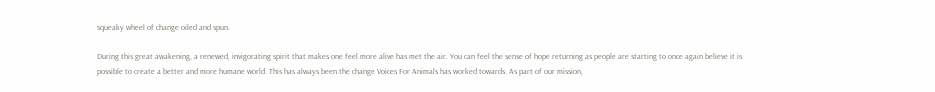squeaky wheel of change oiled and spun.

During this great awakening, a renewed, invigorating spirit that makes one feel more alive has met the air. You can feel the sense of hope returning as people are starting to once again believe it is possible to create a better and more humane world. This has always been the change Voices For Animals has worked towards. As part of our mission,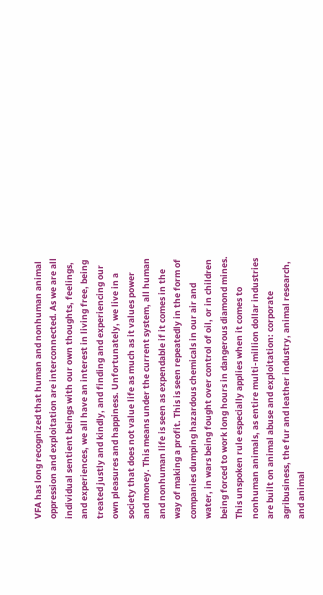VFA has long recognized that human and nonhuman animal oppression and exploitation are interconnected. As we are all individual sentient beings with our own thoughts, feelings, and experiences, we all have an interest in living free, being treated justly and kindly, and finding and experiencing our own pleasures and happiness. Unfortunately, we live in a society that does not value life as much as it values power and money. This means under the current system, all human and nonhuman life is seen as expendable if it comes in the way of making a profit. This is seen repeatedly in the form of companies dumping hazardous chemicals in our air and water, in wars being fought over control of oil, or in children being forced to work long hours in dangerous diamond mines. This unspoken rule especially applies when it comes to nonhuman animals, as entire multi-million dollar industries are built on animal abuse and exploitation: corporate agribusiness, the fur and leather industry, animal research, and animal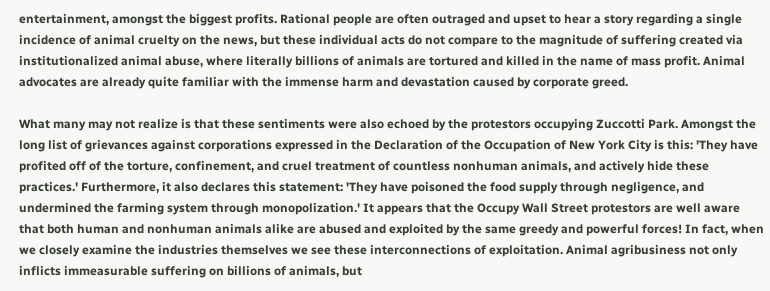entertainment, amongst the biggest profits. Rational people are often outraged and upset to hear a story regarding a single incidence of animal cruelty on the news, but these individual acts do not compare to the magnitude of suffering created via institutionalized animal abuse, where literally billions of animals are tortured and killed in the name of mass profit. Animal advocates are already quite familiar with the immense harm and devastation caused by corporate greed.

What many may not realize is that these sentiments were also echoed by the protestors occupying Zuccotti Park. Amongst the long list of grievances against corporations expressed in the Declaration of the Occupation of New York City is this: 'They have profited off of the torture, confinement, and cruel treatment of countless nonhuman animals, and actively hide these practices.' Furthermore, it also declares this statement: 'They have poisoned the food supply through negligence, and undermined the farming system through monopolization.' It appears that the Occupy Wall Street protestors are well aware that both human and nonhuman animals alike are abused and exploited by the same greedy and powerful forces! In fact, when we closely examine the industries themselves we see these interconnections of exploitation. Animal agribusiness not only inflicts immeasurable suffering on billions of animals, but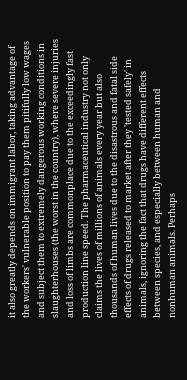it also greatly depends on immigrant labor, taking advantage of the workers' vulnerable position to pay them pitifully low wages and subject them to extremely dangerous working conditions in slaughterhouses (the worst in the country), where severe injuries and loss of limbs are commonplace due to the exceedingly fast production line speed. The pharmaceutical industry not only claims the lives of millions of animals every year but also thousands of human lives due to the disastrous and fatal side effects of drugs released to market after they 'tested safely' in animals, ignoring the fact that drugs have different effects between species, and especially between human and nonhuman animals. Perhaps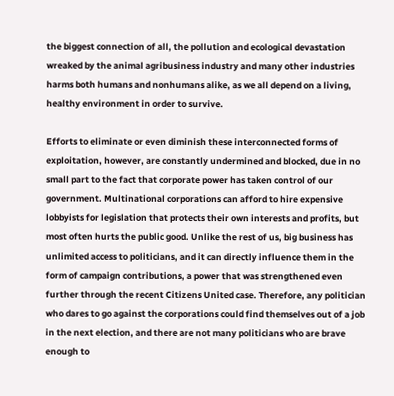the biggest connection of all, the pollution and ecological devastation wreaked by the animal agribusiness industry and many other industries harms both humans and nonhumans alike, as we all depend on a living, healthy environment in order to survive.

Efforts to eliminate or even diminish these interconnected forms of exploitation, however, are constantly undermined and blocked, due in no small part to the fact that corporate power has taken control of our government. Multinational corporations can afford to hire expensive lobbyists for legislation that protects their own interests and profits, but most often hurts the public good. Unlike the rest of us, big business has unlimited access to politicians, and it can directly influence them in the form of campaign contributions, a power that was strengthened even further through the recent Citizens United case. Therefore, any politician who dares to go against the corporations could find themselves out of a job in the next election, and there are not many politicians who are brave enough to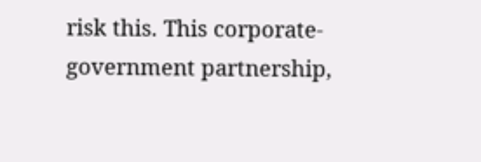risk this. This corporate-government partnership,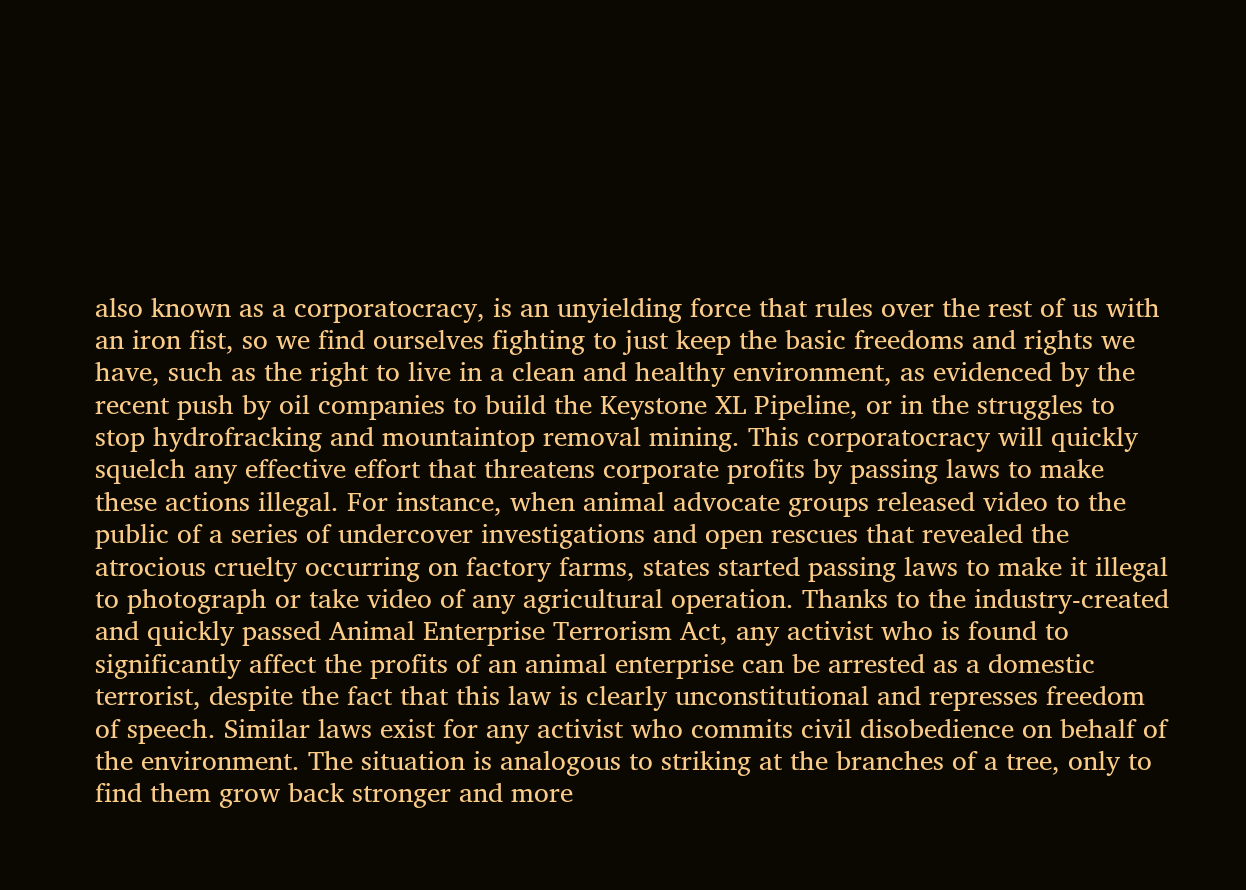also known as a corporatocracy, is an unyielding force that rules over the rest of us with an iron fist, so we find ourselves fighting to just keep the basic freedoms and rights we have, such as the right to live in a clean and healthy environment, as evidenced by the recent push by oil companies to build the Keystone XL Pipeline, or in the struggles to stop hydrofracking and mountaintop removal mining. This corporatocracy will quickly squelch any effective effort that threatens corporate profits by passing laws to make these actions illegal. For instance, when animal advocate groups released video to the public of a series of undercover investigations and open rescues that revealed the atrocious cruelty occurring on factory farms, states started passing laws to make it illegal to photograph or take video of any agricultural operation. Thanks to the industry-created and quickly passed Animal Enterprise Terrorism Act, any activist who is found to significantly affect the profits of an animal enterprise can be arrested as a domestic terrorist, despite the fact that this law is clearly unconstitutional and represses freedom of speech. Similar laws exist for any activist who commits civil disobedience on behalf of the environment. The situation is analogous to striking at the branches of a tree, only to find them grow back stronger and more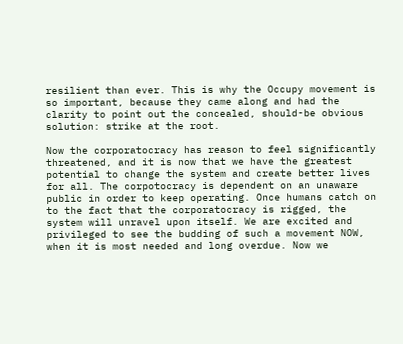resilient than ever. This is why the Occupy movement is so important, because they came along and had the clarity to point out the concealed, should-be obvious solution: strike at the root.

Now the corporatocracy has reason to feel significantly threatened, and it is now that we have the greatest potential to change the system and create better lives for all. The corpotocracy is dependent on an unaware public in order to keep operating. Once humans catch on to the fact that the corporatocracy is rigged, the system will unravel upon itself. We are excited and privileged to see the budding of such a movement NOW, when it is most needed and long overdue. Now we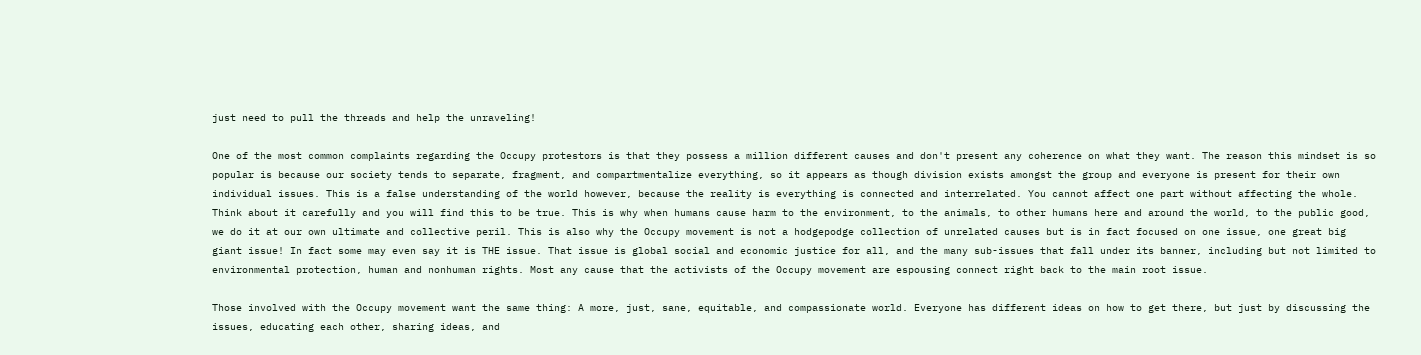just need to pull the threads and help the unraveling!

One of the most common complaints regarding the Occupy protestors is that they possess a million different causes and don't present any coherence on what they want. The reason this mindset is so popular is because our society tends to separate, fragment, and compartmentalize everything, so it appears as though division exists amongst the group and everyone is present for their own individual issues. This is a false understanding of the world however, because the reality is everything is connected and interrelated. You cannot affect one part without affecting the whole. Think about it carefully and you will find this to be true. This is why when humans cause harm to the environment, to the animals, to other humans here and around the world, to the public good, we do it at our own ultimate and collective peril. This is also why the Occupy movement is not a hodgepodge collection of unrelated causes but is in fact focused on one issue, one great big giant issue! In fact some may even say it is THE issue. That issue is global social and economic justice for all, and the many sub-issues that fall under its banner, including but not limited to environmental protection, human and nonhuman rights. Most any cause that the activists of the Occupy movement are espousing connect right back to the main root issue.

Those involved with the Occupy movement want the same thing: A more, just, sane, equitable, and compassionate world. Everyone has different ideas on how to get there, but just by discussing the issues, educating each other, sharing ideas, and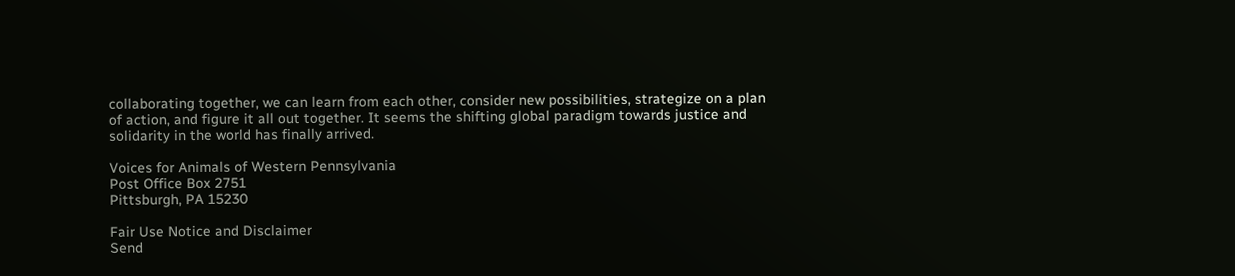collaborating together, we can learn from each other, consider new possibilities, strategize on a plan of action, and figure it all out together. It seems the shifting global paradigm towards justice and solidarity in the world has finally arrived.

Voices for Animals of Western Pennsylvania
Post Office Box 2751
Pittsburgh, PA 15230

Fair Use Notice and Disclaimer
Send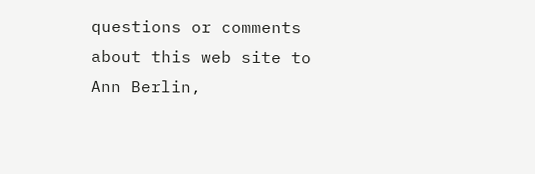questions or comments about this web site to Ann Berlin,